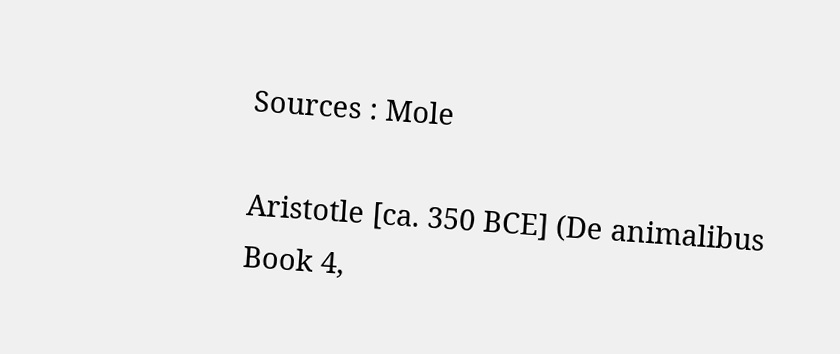Sources : Mole

Aristotle [ca. 350 BCE] (De animalibus Book 4,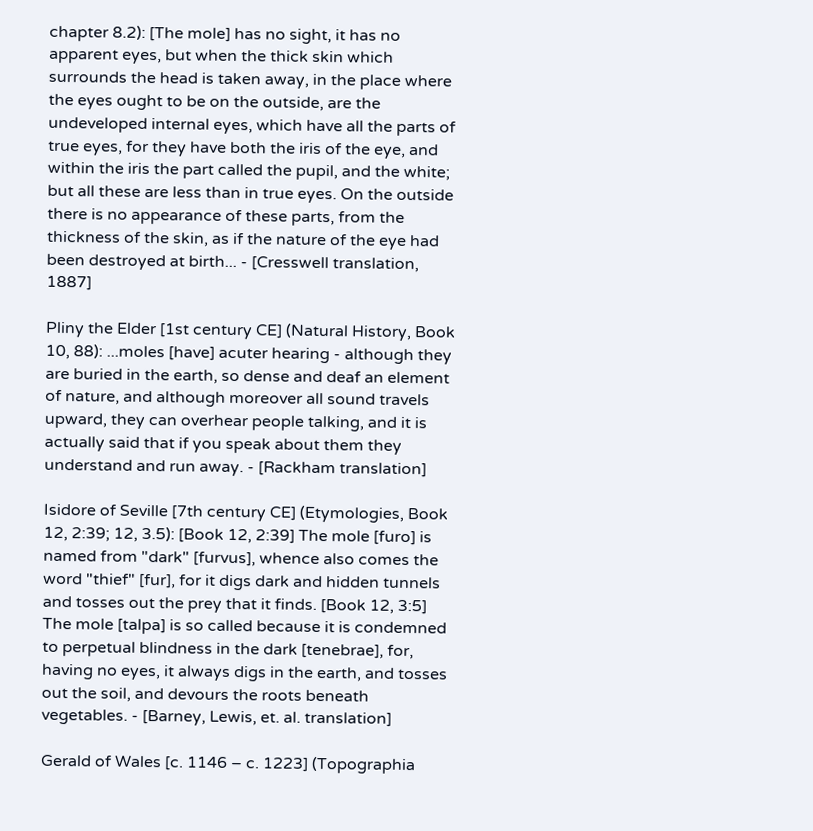chapter 8.2): [The mole] has no sight, it has no apparent eyes, but when the thick skin which surrounds the head is taken away, in the place where the eyes ought to be on the outside, are the undeveloped internal eyes, which have all the parts of true eyes, for they have both the iris of the eye, and within the iris the part called the pupil, and the white; but all these are less than in true eyes. On the outside there is no appearance of these parts, from the thickness of the skin, as if the nature of the eye had been destroyed at birth... - [Cresswell translation, 1887]

Pliny the Elder [1st century CE] (Natural History, Book 10, 88): ...moles [have] acuter hearing - although they are buried in the earth, so dense and deaf an element of nature, and although moreover all sound travels upward, they can overhear people talking, and it is actually said that if you speak about them they understand and run away. - [Rackham translation]

Isidore of Seville [7th century CE] (Etymologies, Book 12, 2:39; 12, 3.5): [Book 12, 2:39] The mole [furo] is named from "dark" [furvus], whence also comes the word "thief" [fur], for it digs dark and hidden tunnels and tosses out the prey that it finds. [Book 12, 3:5] The mole [talpa] is so called because it is condemned to perpetual blindness in the dark [tenebrae], for, having no eyes, it always digs in the earth, and tosses out the soil, and devours the roots beneath vegetables. - [Barney, Lewis, et. al. translation]

Gerald of Wales [c. 1146 – c. 1223] (Topographia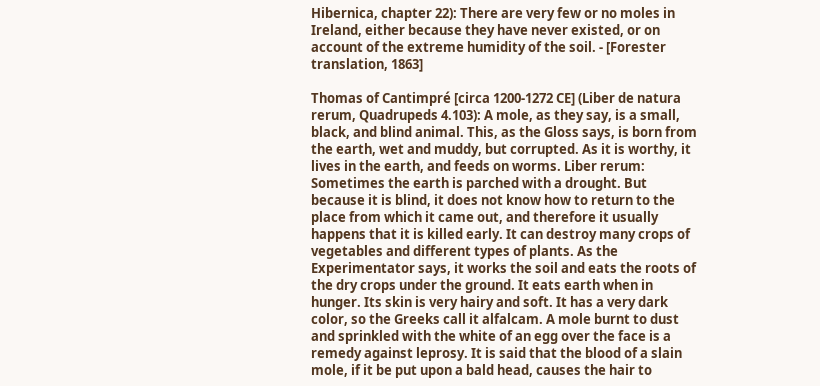Hibernica, chapter 22): There are very few or no moles in Ireland, either because they have never existed, or on account of the extreme humidity of the soil. - [Forester translation, 1863]

Thomas of Cantimpré [circa 1200-1272 CE] (Liber de natura rerum, Quadrupeds 4.103): A mole, as they say, is a small, black, and blind animal. This, as the Gloss says, is born from the earth, wet and muddy, but corrupted. As it is worthy, it lives in the earth, and feeds on worms. Liber rerum: Sometimes the earth is parched with a drought. But because it is blind, it does not know how to return to the place from which it came out, and therefore it usually happens that it is killed early. It can destroy many crops of vegetables and different types of plants. As the Experimentator says, it works the soil and eats the roots of the dry crops under the ground. It eats earth when in hunger. Its skin is very hairy and soft. It has a very dark color, so the Greeks call it alfalcam. A mole burnt to dust and sprinkled with the white of an egg over the face is a remedy against leprosy. It is said that the blood of a slain mole, if it be put upon a bald head, causes the hair to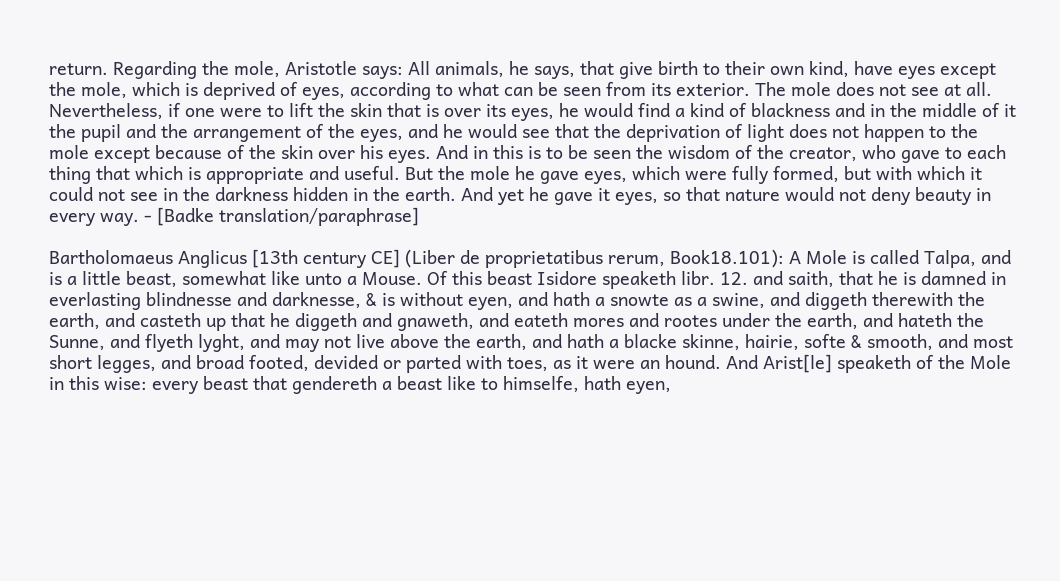return. Regarding the mole, Aristotle says: All animals, he says, that give birth to their own kind, have eyes except the mole, which is deprived of eyes, according to what can be seen from its exterior. The mole does not see at all. Nevertheless, if one were to lift the skin that is over its eyes, he would find a kind of blackness and in the middle of it the pupil and the arrangement of the eyes, and he would see that the deprivation of light does not happen to the mole except because of the skin over his eyes. And in this is to be seen the wisdom of the creator, who gave to each thing that which is appropriate and useful. But the mole he gave eyes, which were fully formed, but with which it could not see in the darkness hidden in the earth. And yet he gave it eyes, so that nature would not deny beauty in every way. - [Badke translation/paraphrase]

Bartholomaeus Anglicus [13th century CE] (Liber de proprietatibus rerum, Book18.101): A Mole is called Talpa, and is a little beast, somewhat like unto a Mouse. Of this beast Isidore speaketh libr. 12. and saith, that he is damned in everlasting blindnesse and darknesse, & is without eyen, and hath a snowte as a swine, and diggeth therewith the earth, and casteth up that he diggeth and gnaweth, and eateth mores and rootes under the earth, and hateth the Sunne, and flyeth lyght, and may not live above the earth, and hath a blacke skinne, hairie, softe & smooth, and most short legges, and broad footed, devided or parted with toes, as it were an hound. And Arist[le] speaketh of the Mole in this wise: every beast that gendereth a beast like to himselfe, hath eyen,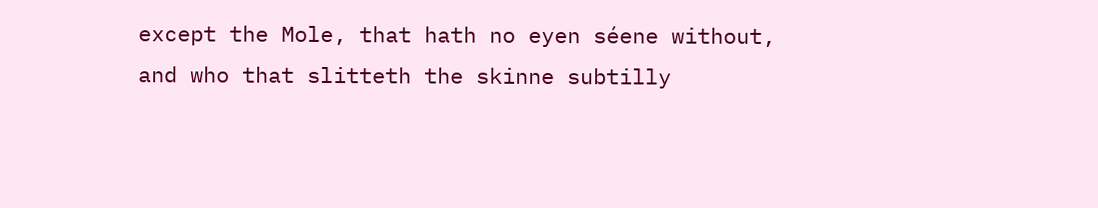except the Mole, that hath no eyen séene without, and who that slitteth the skinne subtilly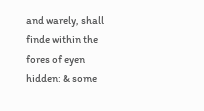and warely, shall finde within the fores of eyen hidden: & some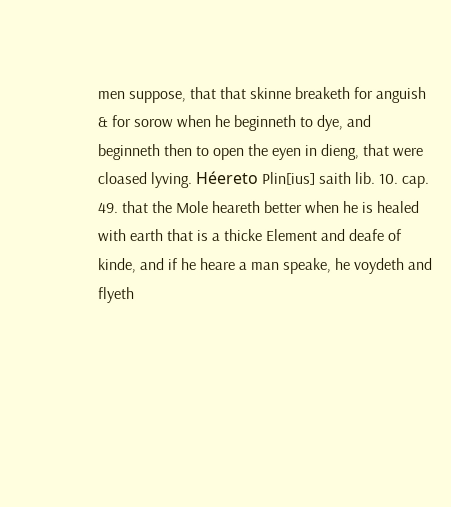men suppose, that that skinne breaketh for anguish & for sorow when he beginneth to dye, and beginneth then to open the eyen in dieng, that were cloased lyving. Héereto Plin[ius] saith lib. 10. cap. 49. that the Mole heareth better when he is healed with earth that is a thicke Element and deafe of kinde, and if he heare a man speake, he voydeth and flyeth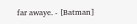far awaye. - [Batman]